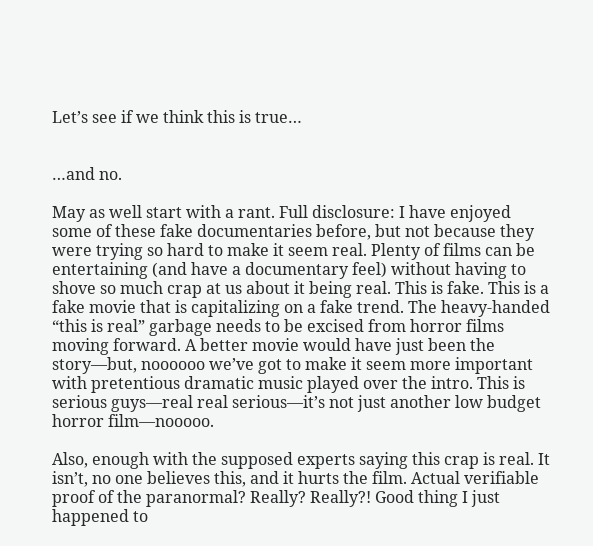Let’s see if we think this is true…


…and no.

May as well start with a rant. Full disclosure: I have enjoyed some of these fake documentaries before, but not because they were trying so hard to make it seem real. Plenty of films can be entertaining (and have a documentary feel) without having to shove so much crap at us about it being real. This is fake. This is a fake movie that is capitalizing on a fake trend. The heavy-handed “this is real” garbage needs to be excised from horror films moving forward. A better movie would have just been the story—but, noooooo we’ve got to make it seem more important with pretentious dramatic music played over the intro. This is serious guys—real real serious—it’s not just another low budget horror film—nooooo.

Also, enough with the supposed experts saying this crap is real. It isn’t, no one believes this, and it hurts the film. Actual verifiable proof of the paranormal? Really? Really?! Good thing I just happened to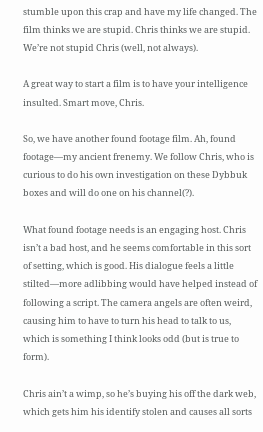stumble upon this crap and have my life changed. The film thinks we are stupid. Chris thinks we are stupid. We’re not stupid Chris (well, not always).

A great way to start a film is to have your intelligence insulted. Smart move, Chris.

So, we have another found footage film. Ah, found footage—my ancient frenemy. We follow Chris, who is curious to do his own investigation on these Dybbuk boxes and will do one on his channel(?).

What found footage needs is an engaging host. Chris isn’t a bad host, and he seems comfortable in this sort of setting, which is good. His dialogue feels a little stilted—more adlibbing would have helped instead of following a script. The camera angels are often weird, causing him to have to turn his head to talk to us, which is something I think looks odd (but is true to form).

Chris ain’t a wimp, so he’s buying his off the dark web, which gets him his identify stolen and causes all sorts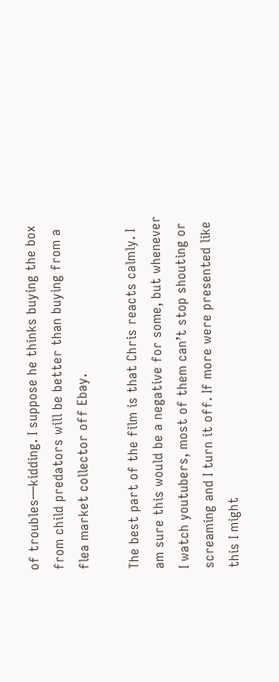of troubles—kidding. I suppose he thinks buying the box from child predators will be better than buying from a flea market collector off Ebay.

The best part of the film is that Chris reacts calmly. I am sure this would be a negative for some, but whenever I watch youtubers, most of them can’t stop shouting or screaming and I turn it off. If more were presented like this I might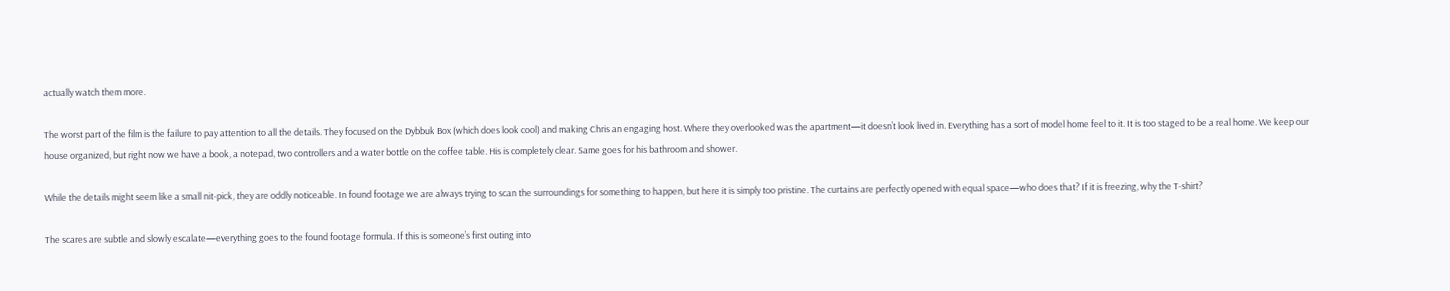actually watch them more.

The worst part of the film is the failure to pay attention to all the details. They focused on the Dybbuk Box (which does look cool) and making Chris an engaging host. Where they overlooked was the apartment—it doesn’t look lived in. Everything has a sort of model home feel to it. It is too staged to be a real home. We keep our house organized, but right now we have a book, a notepad, two controllers and a water bottle on the coffee table. His is completely clear. Same goes for his bathroom and shower.

While the details might seem like a small nit-pick, they are oddly noticeable. In found footage we are always trying to scan the surroundings for something to happen, but here it is simply too pristine. The curtains are perfectly opened with equal space—who does that? If it is freezing, why the T-shirt?

The scares are subtle and slowly escalate—everything goes to the found footage formula. If this is someone’s first outing into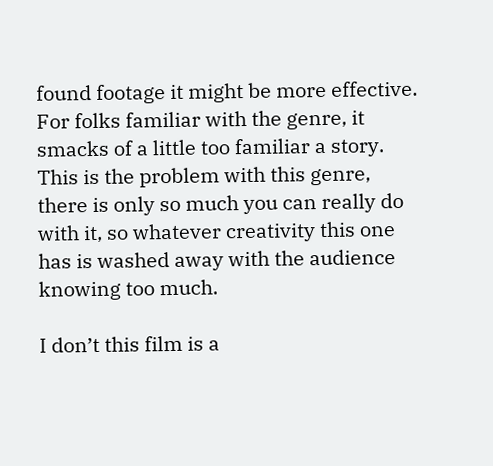found footage it might be more effective. For folks familiar with the genre, it smacks of a little too familiar a story. This is the problem with this genre, there is only so much you can really do with it, so whatever creativity this one has is washed away with the audience knowing too much.

I don’t this film is a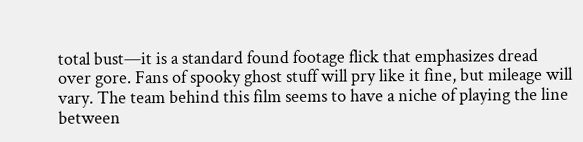total bust—it is a standard found footage flick that emphasizes dread over gore. Fans of spooky ghost stuff will pry like it fine, but mileage will vary. The team behind this film seems to have a niche of playing the line between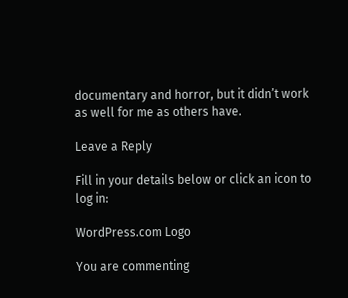documentary and horror, but it didn’t work as well for me as others have.

Leave a Reply

Fill in your details below or click an icon to log in:

WordPress.com Logo

You are commenting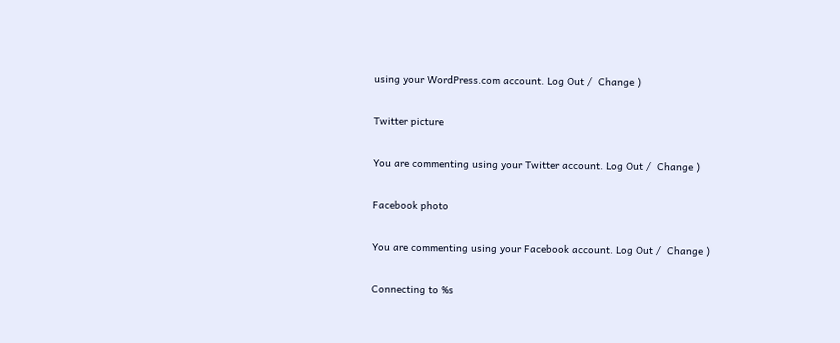using your WordPress.com account. Log Out /  Change )

Twitter picture

You are commenting using your Twitter account. Log Out /  Change )

Facebook photo

You are commenting using your Facebook account. Log Out /  Change )

Connecting to %s